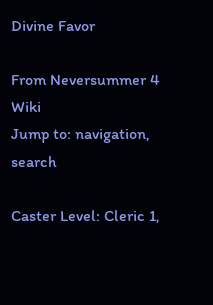Divine Favor

From Neversummer 4 Wiki
Jump to: navigation, search

Caster Level: Cleric 1,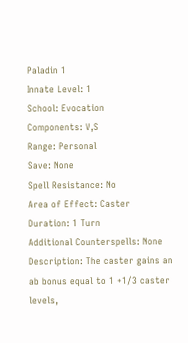Paladin 1
Innate Level: 1
School: Evocation
Components: V,S
Range: Personal
Save: None
Spell Resistance: No
Area of Effect: Caster
Duration: 1 Turn
Additional Counterspells: None
Description: The caster gains an ab bonus equal to 1 +1/3 caster levels,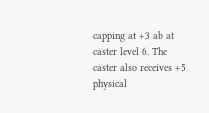capping at +3 ab at caster level 6. The caster also receives +5 physical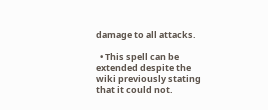damage to all attacks.

  • This spell can be extended despite the wiki previously stating that it could not.